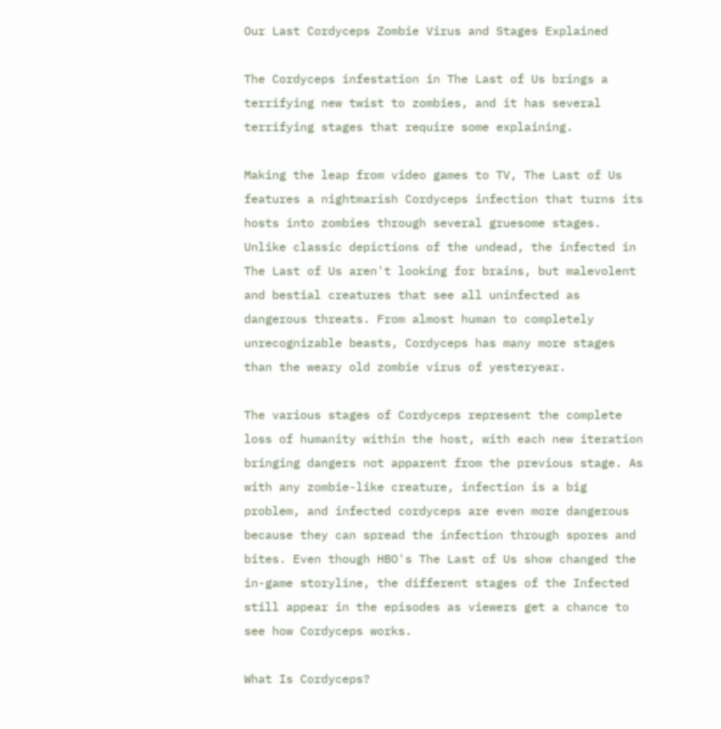Our Last Cordyceps Zombie Virus and Stages Explained

The Cordyceps infestation in The Last of Us brings a terrifying new twist to zombies, and it has several terrifying stages that require some explaining.

Making the leap from video games to TV, The Last of Us features a nightmarish Cordyceps infection that turns its hosts into zombies through several gruesome stages. Unlike classic depictions of the undead, the infected in The Last of Us aren't looking for brains, but malevolent and bestial creatures that see all uninfected as dangerous threats. From almost human to completely unrecognizable beasts, Cordyceps has many more stages than the weary old zombie virus of yesteryear.

The various stages of Cordyceps represent the complete loss of humanity within the host, with each new iteration bringing dangers not apparent from the previous stage. As with any zombie-like creature, infection is a big problem, and infected cordyceps are even more dangerous because they can spread the infection through spores and bites. Even though HBO's The Last of Us show changed the in-game storyline, the different stages of the Infected still appear in the episodes as viewers get a chance to see how Cordyceps works.

What Is Cordyceps?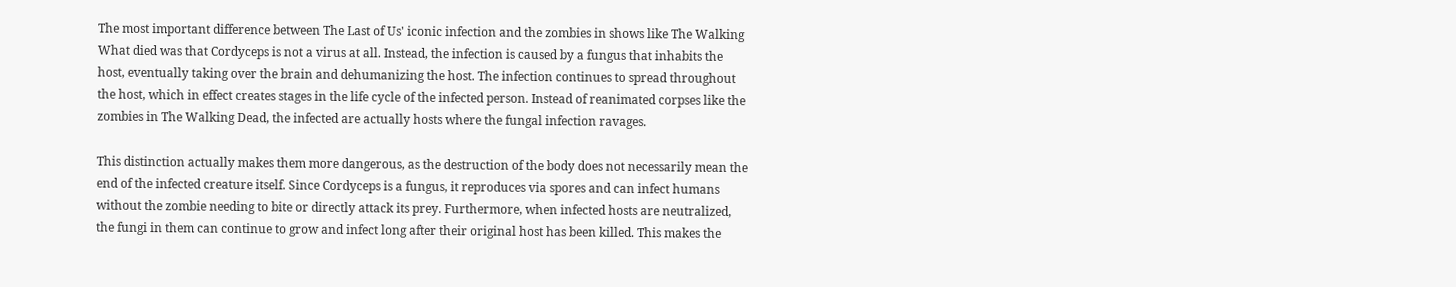The most important difference between The Last of Us' iconic infection and the zombies in shows like The Walking What died was that Cordyceps is not a virus at all. Instead, the infection is caused by a fungus that inhabits the host, eventually taking over the brain and dehumanizing the host. The infection continues to spread throughout the host, which in effect creates stages in the life cycle of the infected person. Instead of reanimated corpses like the zombies in The Walking Dead, the infected are actually hosts where the fungal infection ravages.

This distinction actually makes them more dangerous, as the destruction of the body does not necessarily mean the end of the infected creature itself. Since Cordyceps is a fungus, it reproduces via spores and can infect humans without the zombie needing to bite or directly attack its prey. Furthermore, when infected hosts are neutralized, the fungi in them can continue to grow and infect long after their original host has been killed. This makes the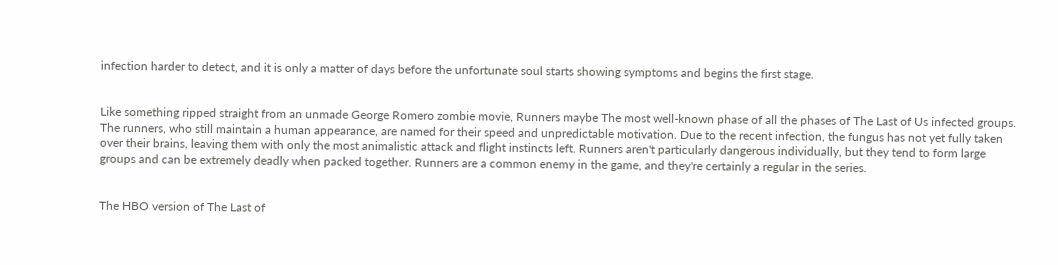infection harder to detect, and it is only a matter of days before the unfortunate soul starts showing symptoms and begins the first stage.


Like something ripped straight from an unmade George Romero zombie movie, Runners maybe The most well-known phase of all the phases of The Last of Us infected groups. The runners, who still maintain a human appearance, are named for their speed and unpredictable motivation. Due to the recent infection, the fungus has not yet fully taken over their brains, leaving them with only the most animalistic attack and flight instincts left. Runners aren't particularly dangerous individually, but they tend to form large groups and can be extremely deadly when packed together. Runners are a common enemy in the game, and they're certainly a regular in the series.


The HBO version of The Last of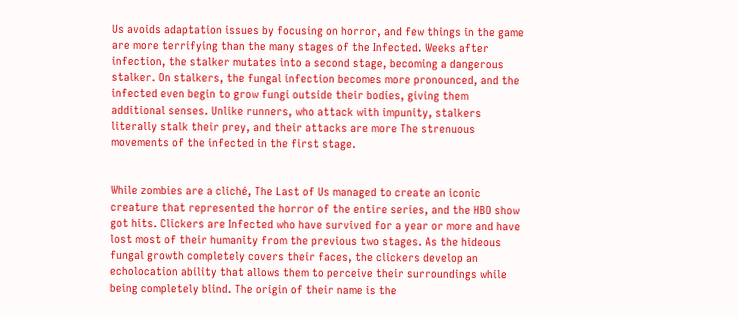Us avoids adaptation issues by focusing on horror, and few things in the game are more terrifying than the many stages of the Infected. Weeks after infection, the stalker mutates into a second stage, becoming a dangerous stalker. On stalkers, the fungal infection becomes more pronounced, and the infected even begin to grow fungi outside their bodies, giving them additional senses. Unlike runners, who attack with impunity, stalkers literally stalk their prey, and their attacks are more The strenuous movements of the infected in the first stage.


While zombies are a cliché, The Last of Us managed to create an iconic creature that represented the horror of the entire series, and the HBO show got hits. Clickers are Infected who have survived for a year or more and have lost most of their humanity from the previous two stages. As the hideous fungal growth completely covers their faces, the clickers develop an echolocation ability that allows them to perceive their surroundings while being completely blind. The origin of their name is the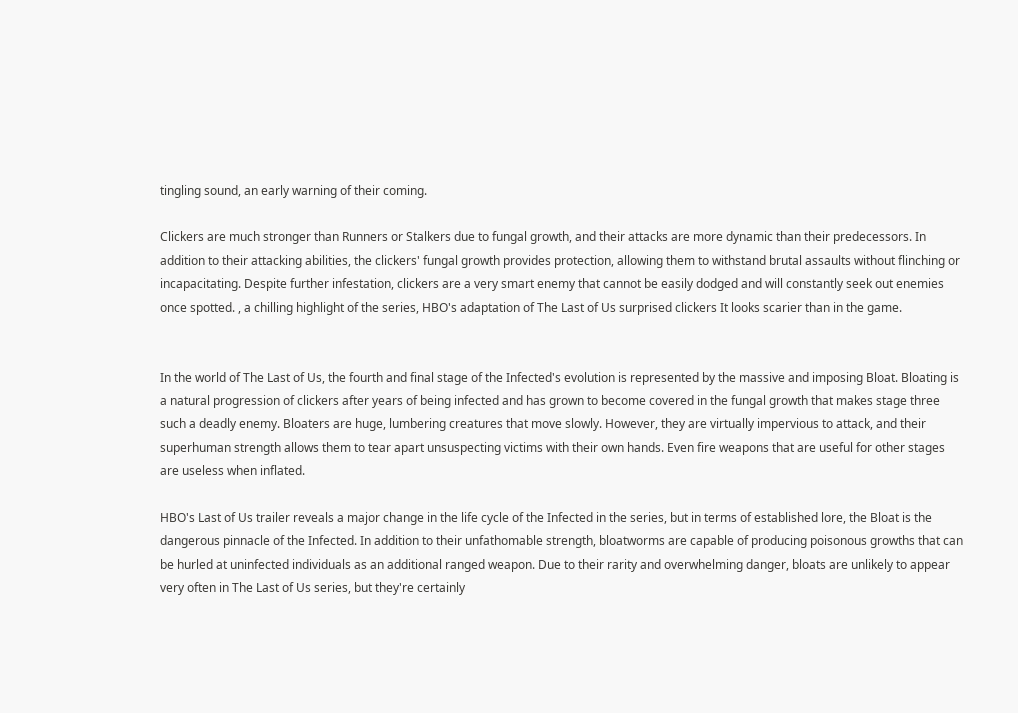tingling sound, an early warning of their coming.

Clickers are much stronger than Runners or Stalkers due to fungal growth, and their attacks are more dynamic than their predecessors. In addition to their attacking abilities, the clickers' fungal growth provides protection, allowing them to withstand brutal assaults without flinching or incapacitating. Despite further infestation, clickers are a very smart enemy that cannot be easily dodged and will constantly seek out enemies once spotted. , a chilling highlight of the series, HBO's adaptation of The Last of Us surprised clickers It looks scarier than in the game.


In the world of The Last of Us, the fourth and final stage of the Infected's evolution is represented by the massive and imposing Bloat. Bloating is a natural progression of clickers after years of being infected and has grown to become covered in the fungal growth that makes stage three such a deadly enemy. Bloaters are huge, lumbering creatures that move slowly. However, they are virtually impervious to attack, and their superhuman strength allows them to tear apart unsuspecting victims with their own hands. Even fire weapons that are useful for other stages are useless when inflated.

HBO's Last of Us trailer reveals a major change in the life cycle of the Infected in the series, but in terms of established lore, the Bloat is the dangerous pinnacle of the Infected. In addition to their unfathomable strength, bloatworms are capable of producing poisonous growths that can be hurled at uninfected individuals as an additional ranged weapon. Due to their rarity and overwhelming danger, bloats are unlikely to appear very often in The Last of Us series, but they're certainly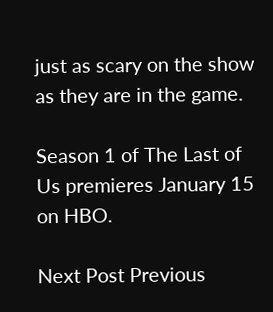just as scary on the show as they are in the game.

Season 1 of The Last of Us premieres January 15 on HBO.

Next Post Previous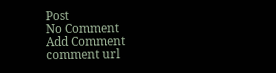Post
No Comment
Add Comment
comment url